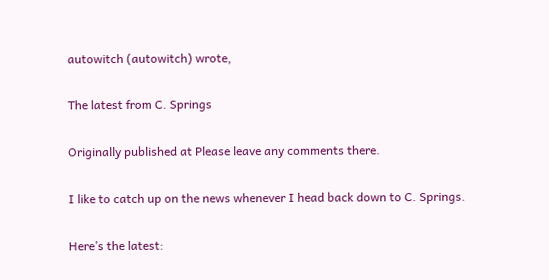autowitch (autowitch) wrote,

The latest from C. Springs

Originally published at Please leave any comments there.

I like to catch up on the news whenever I head back down to C. Springs.

Here’s the latest: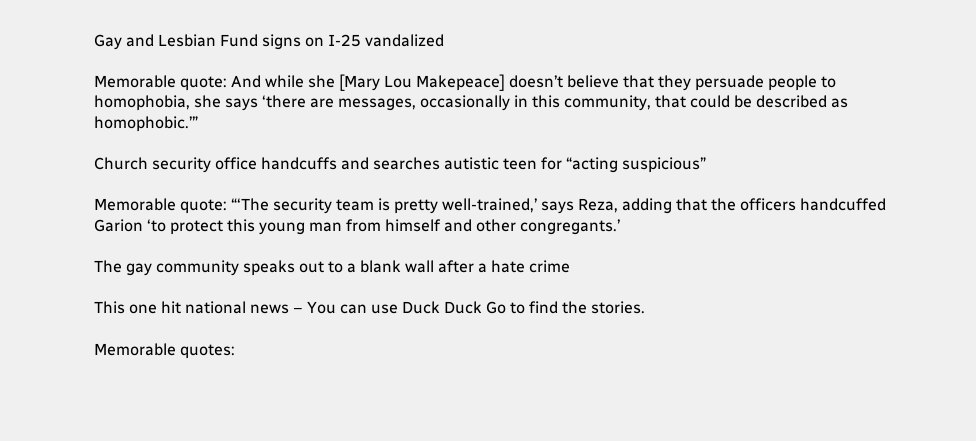Gay and Lesbian Fund signs on I-25 vandalized

Memorable quote: And while she [Mary Lou Makepeace] doesn’t believe that they persuade people to homophobia, she says ‘there are messages, occasionally in this community, that could be described as homophobic.’”

Church security office handcuffs and searches autistic teen for “acting suspicious”

Memorable quote: “‘The security team is pretty well-trained,’ says Reza, adding that the officers handcuffed Garion ‘to protect this young man from himself and other congregants.’

The gay community speaks out to a blank wall after a hate crime

This one hit national news – You can use Duck Duck Go to find the stories.

Memorable quotes: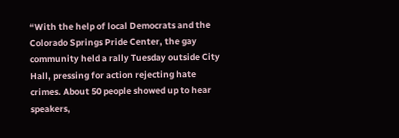“With the help of local Democrats and the Colorado Springs Pride Center, the gay community held a rally Tuesday outside City Hall, pressing for action rejecting hate crimes. About 50 people showed up to hear speakers,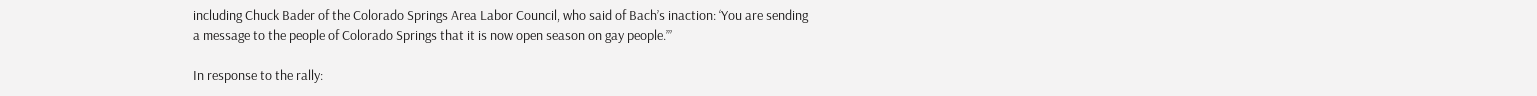including Chuck Bader of the Colorado Springs Area Labor Council, who said of Bach’s inaction: ‘You are sending a message to the people of Colorado Springs that it is now open season on gay people.’”

In response to the rally: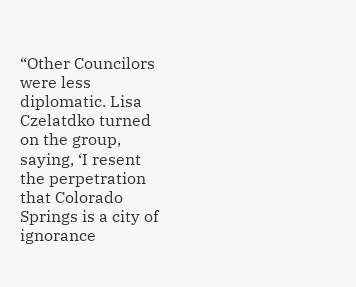“Other Councilors were less diplomatic. Lisa Czelatdko turned on the group, saying, ‘I resent the perpetration that Colorado Springs is a city of ignorance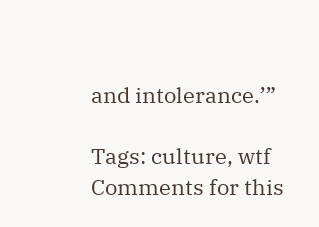and intolerance.’”

Tags: culture, wtf
Comments for this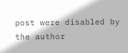post were disabled by the author